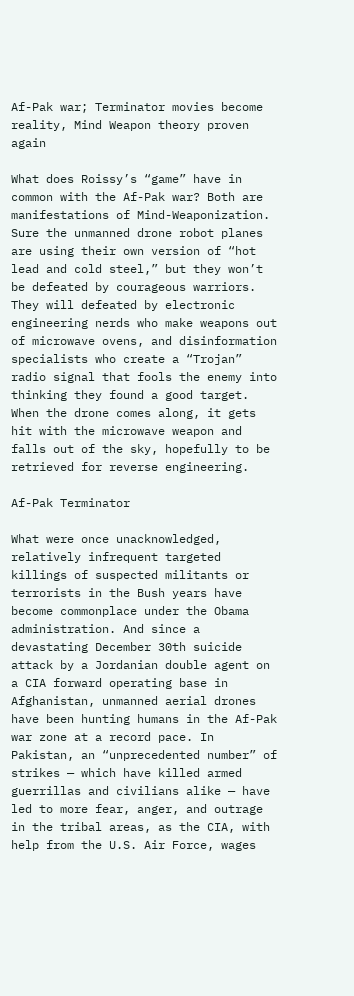Af-Pak war; Terminator movies become reality, Mind Weapon theory proven again

What does Roissy’s “game” have in common with the Af-Pak war? Both are manifestations of Mind-Weaponization. Sure the unmanned drone robot planes are using their own version of “hot lead and cold steel,” but they won’t be defeated by courageous warriors. They will defeated by electronic engineering nerds who make weapons out of microwave ovens, and disinformation specialists who create a “Trojan” radio signal that fools the enemy into thinking they found a good target. When the drone comes along, it gets hit with the microwave weapon and falls out of the sky, hopefully to be retrieved for reverse engineering.

Af-Pak Terminator

What were once unacknowledged, relatively infrequent targeted killings of suspected militants or terrorists in the Bush years have become commonplace under the Obama administration. And since a devastating December 30th suicide attack by a Jordanian double agent on a CIA forward operating base in Afghanistan, unmanned aerial drones have been hunting humans in the Af-Pak war zone at a record pace. In Pakistan, an “unprecedented number” of strikes — which have killed armed guerrillas and civilians alike — have led to more fear, anger, and outrage in the tribal areas, as the CIA, with help from the U.S. Air Force, wages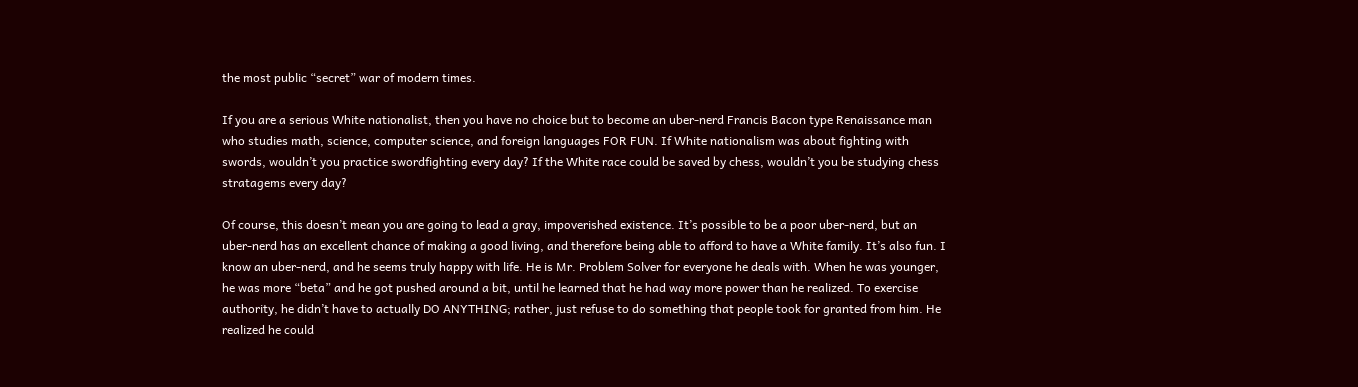the most public “secret” war of modern times.

If you are a serious White nationalist, then you have no choice but to become an uber-nerd Francis Bacon type Renaissance man who studies math, science, computer science, and foreign languages FOR FUN. If White nationalism was about fighting with swords, wouldn’t you practice swordfighting every day? If the White race could be saved by chess, wouldn’t you be studying chess stratagems every day?

Of course, this doesn’t mean you are going to lead a gray, impoverished existence. It’s possible to be a poor uber-nerd, but an uber-nerd has an excellent chance of making a good living, and therefore being able to afford to have a White family. It’s also fun. I know an uber-nerd, and he seems truly happy with life. He is Mr. Problem Solver for everyone he deals with. When he was younger, he was more “beta” and he got pushed around a bit, until he learned that he had way more power than he realized. To exercise authority, he didn’t have to actually DO ANYTHING; rather, just refuse to do something that people took for granted from him. He realized he could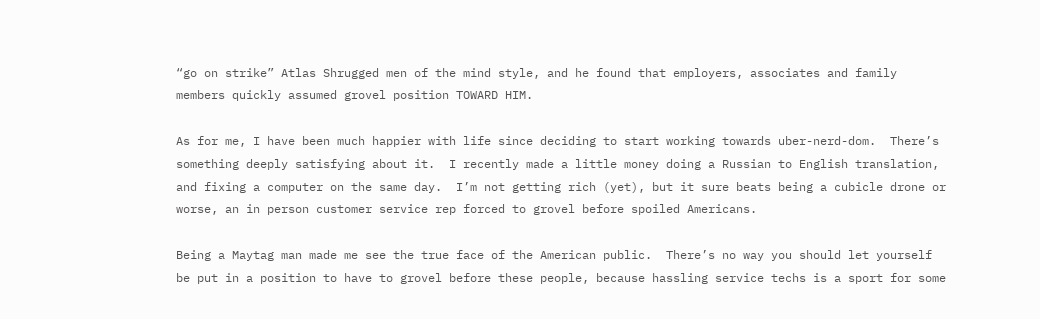“go on strike” Atlas Shrugged men of the mind style, and he found that employers, associates and family members quickly assumed grovel position TOWARD HIM.

As for me, I have been much happier with life since deciding to start working towards uber-nerd-dom.  There’s something deeply satisfying about it.  I recently made a little money doing a Russian to English translation, and fixing a computer on the same day.  I’m not getting rich (yet), but it sure beats being a cubicle drone or worse, an in person customer service rep forced to grovel before spoiled Americans.

Being a Maytag man made me see the true face of the American public.  There’s no way you should let yourself be put in a position to have to grovel before these people, because hassling service techs is a sport for some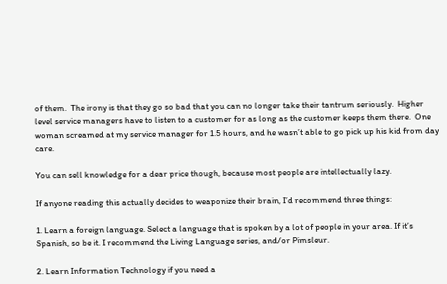of them.  The irony is that they go so bad that you can no longer take their tantrum seriously.  Higher level service managers have to listen to a customer for as long as the customer keeps them there.  One woman screamed at my service manager for 1.5 hours, and he wasn’t able to go pick up his kid from day care.

You can sell knowledge for a dear price though, because most people are intellectually lazy.

If anyone reading this actually decides to weaponize their brain, I’d recommend three things:

1. Learn a foreign language. Select a language that is spoken by a lot of people in your area. If it’s Spanish, so be it. I recommend the Living Language series, and/or Pimsleur.

2. Learn Information Technology if you need a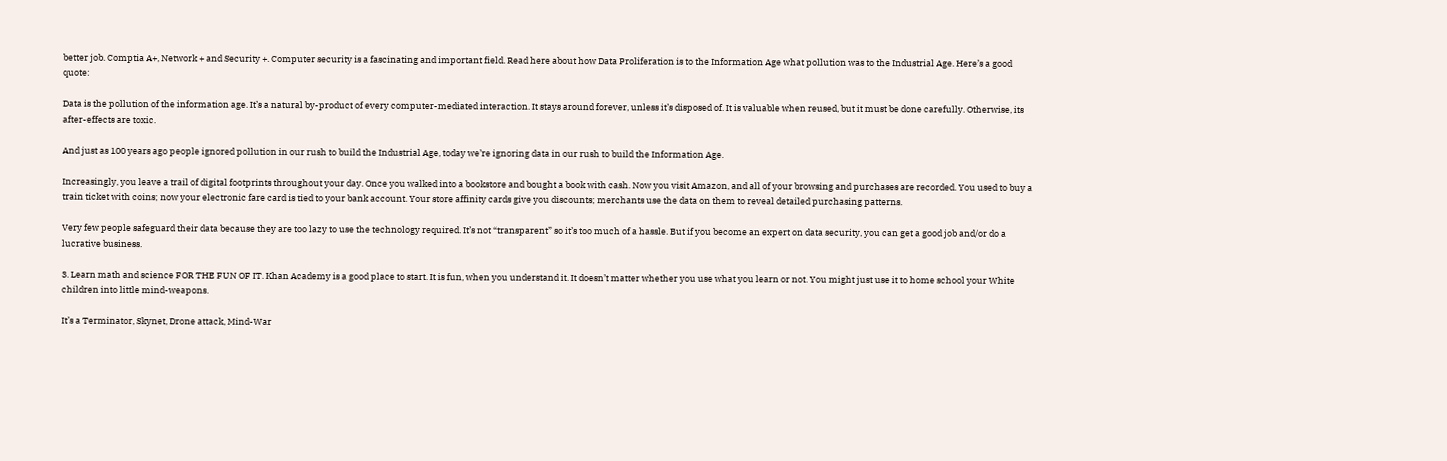better job. Comptia A+, Network + and Security +. Computer security is a fascinating and important field. Read here about how Data Proliferation is to the Information Age what pollution was to the Industrial Age. Here’s a good quote:

Data is the pollution of the information age. It’s a natural by-product of every computer-mediated interaction. It stays around forever, unless it’s disposed of. It is valuable when reused, but it must be done carefully. Otherwise, its after-effects are toxic.

And just as 100 years ago people ignored pollution in our rush to build the Industrial Age, today we’re ignoring data in our rush to build the Information Age.

Increasingly, you leave a trail of digital footprints throughout your day. Once you walked into a bookstore and bought a book with cash. Now you visit Amazon, and all of your browsing and purchases are recorded. You used to buy a train ticket with coins; now your electronic fare card is tied to your bank account. Your store affinity cards give you discounts; merchants use the data on them to reveal detailed purchasing patterns.

Very few people safeguard their data because they are too lazy to use the technology required. It’s not “transparent” so it’s too much of a hassle. But if you become an expert on data security, you can get a good job and/or do a lucrative business.

3. Learn math and science FOR THE FUN OF IT. Khan Academy is a good place to start. It is fun, when you understand it. It doesn’t matter whether you use what you learn or not. You might just use it to home school your White children into little mind-weapons.

It’s a Terminator, Skynet, Drone attack, Mind-War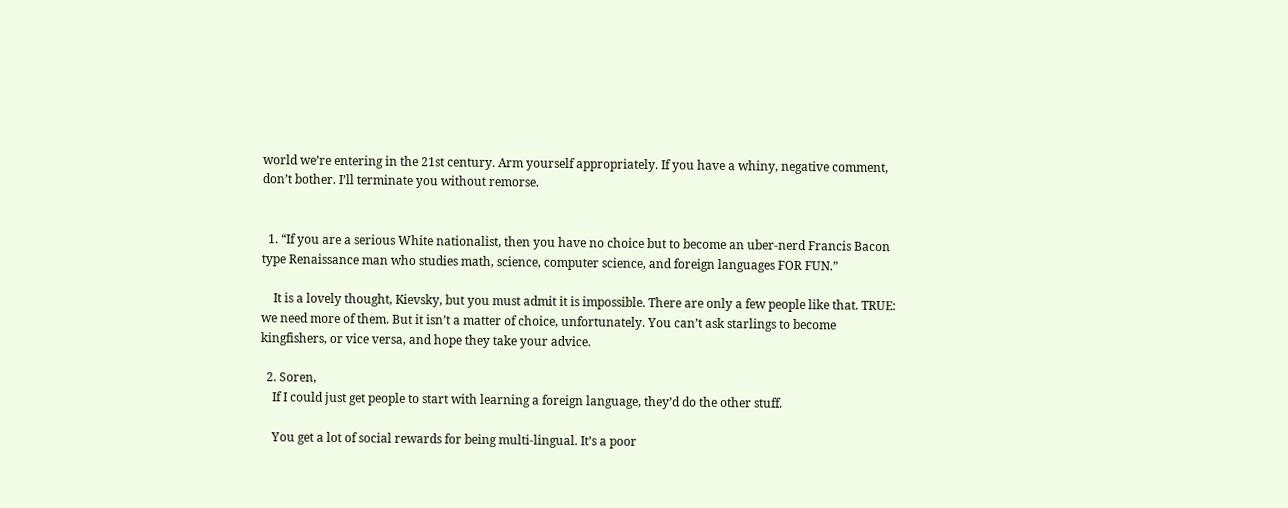world we’re entering in the 21st century. Arm yourself appropriately. If you have a whiny, negative comment, don’t bother. I’ll terminate you without remorse.


  1. “If you are a serious White nationalist, then you have no choice but to become an uber-nerd Francis Bacon type Renaissance man who studies math, science, computer science, and foreign languages FOR FUN.”

    It is a lovely thought, Kievsky, but you must admit it is impossible. There are only a few people like that. TRUE: we need more of them. But it isn’t a matter of choice, unfortunately. You can’t ask starlings to become kingfishers, or vice versa, and hope they take your advice.

  2. Soren,
    If I could just get people to start with learning a foreign language, they’d do the other stuff.

    You get a lot of social rewards for being multi-lingual. It’s a poor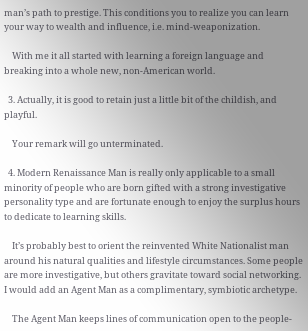man’s path to prestige. This conditions you to realize you can learn your way to wealth and influence, i.e. mind-weaponization.

    With me it all started with learning a foreign language and breaking into a whole new, non-American world.

  3. Actually, it is good to retain just a little bit of the childish, and playful.

    Your remark will go unterminated.

  4. Modern Renaissance Man is really only applicable to a small minority of people who are born gifted with a strong investigative personality type and are fortunate enough to enjoy the surplus hours to dedicate to learning skills.

    It’s probably best to orient the reinvented White Nationalist man around his natural qualities and lifestyle circumstances. Some people are more investigative, but others gravitate toward social networking. I would add an Agent Man as a complimentary, symbiotic archetype.

    The Agent Man keeps lines of communication open to the people-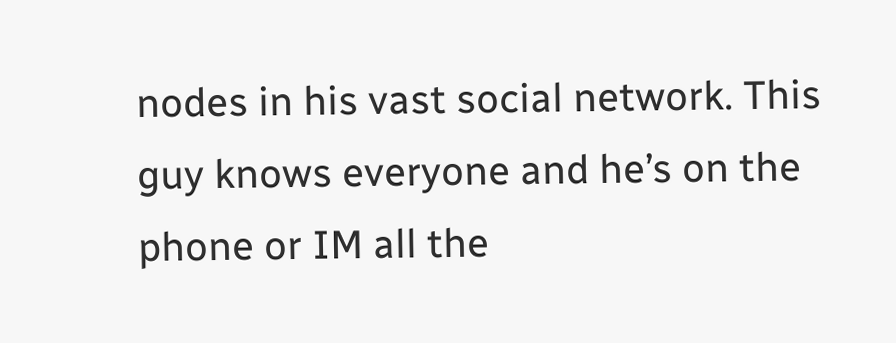nodes in his vast social network. This guy knows everyone and he’s on the phone or IM all the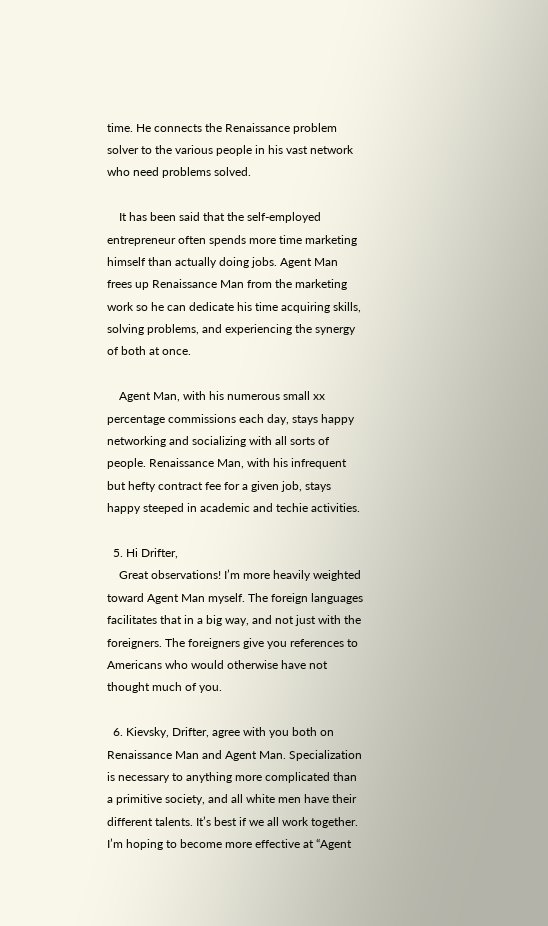time. He connects the Renaissance problem solver to the various people in his vast network who need problems solved.

    It has been said that the self-employed entrepreneur often spends more time marketing himself than actually doing jobs. Agent Man frees up Renaissance Man from the marketing work so he can dedicate his time acquiring skills, solving problems, and experiencing the synergy of both at once.

    Agent Man, with his numerous small xx percentage commissions each day, stays happy networking and socializing with all sorts of people. Renaissance Man, with his infrequent but hefty contract fee for a given job, stays happy steeped in academic and techie activities.

  5. Hi Drifter,
    Great observations! I’m more heavily weighted toward Agent Man myself. The foreign languages facilitates that in a big way, and not just with the foreigners. The foreigners give you references to Americans who would otherwise have not thought much of you.

  6. Kievsky, Drifter, agree with you both on Renaissance Man and Agent Man. Specialization is necessary to anything more complicated than a primitive society, and all white men have their different talents. It’s best if we all work together. I’m hoping to become more effective at “Agent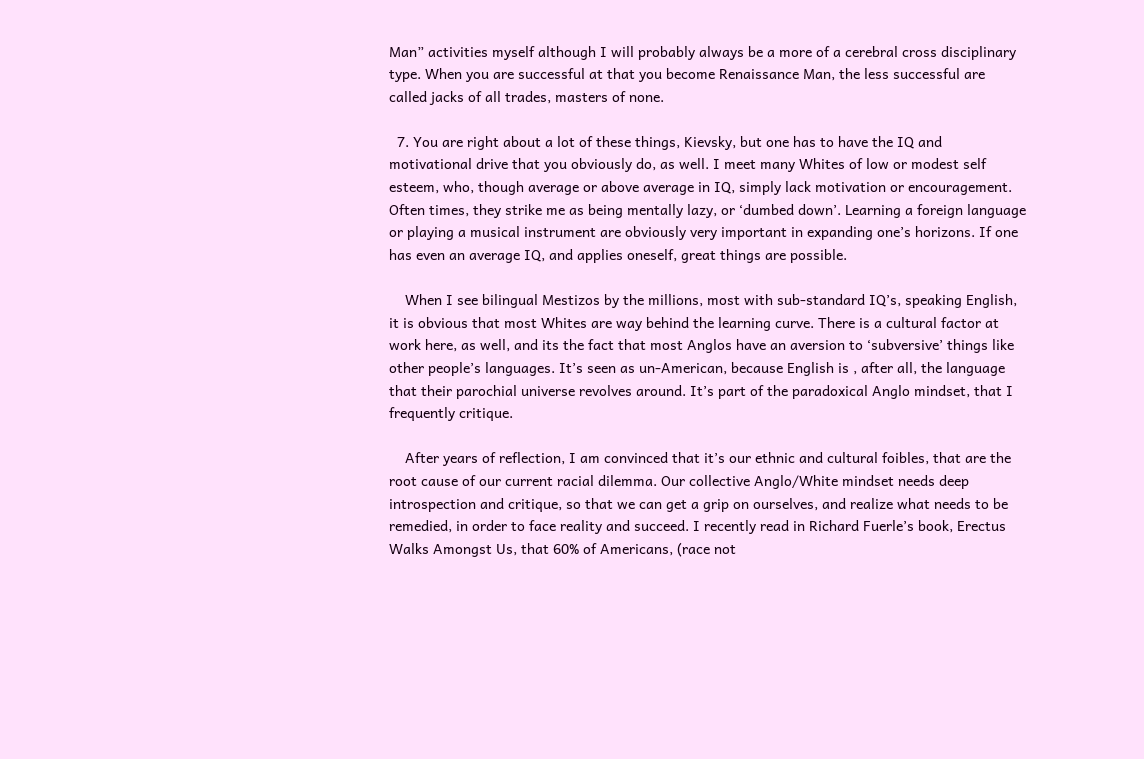Man” activities myself although I will probably always be a more of a cerebral cross disciplinary type. When you are successful at that you become Renaissance Man, the less successful are called jacks of all trades, masters of none.

  7. You are right about a lot of these things, Kievsky, but one has to have the IQ and motivational drive that you obviously do, as well. I meet many Whites of low or modest self esteem, who, though average or above average in IQ, simply lack motivation or encouragement. Often times, they strike me as being mentally lazy, or ‘dumbed down’. Learning a foreign language or playing a musical instrument are obviously very important in expanding one’s horizons. If one has even an average IQ, and applies oneself, great things are possible.

    When I see bilingual Mestizos by the millions, most with sub-standard IQ’s, speaking English, it is obvious that most Whites are way behind the learning curve. There is a cultural factor at work here, as well, and its the fact that most Anglos have an aversion to ‘subversive’ things like other people’s languages. It’s seen as un-American, because English is , after all, the language that their parochial universe revolves around. It’s part of the paradoxical Anglo mindset, that I frequently critique.

    After years of reflection, I am convinced that it’s our ethnic and cultural foibles, that are the root cause of our current racial dilemma. Our collective Anglo/White mindset needs deep introspection and critique, so that we can get a grip on ourselves, and realize what needs to be remedied, in order to face reality and succeed. I recently read in Richard Fuerle’s book, Erectus Walks Amongst Us, that 60% of Americans, (race not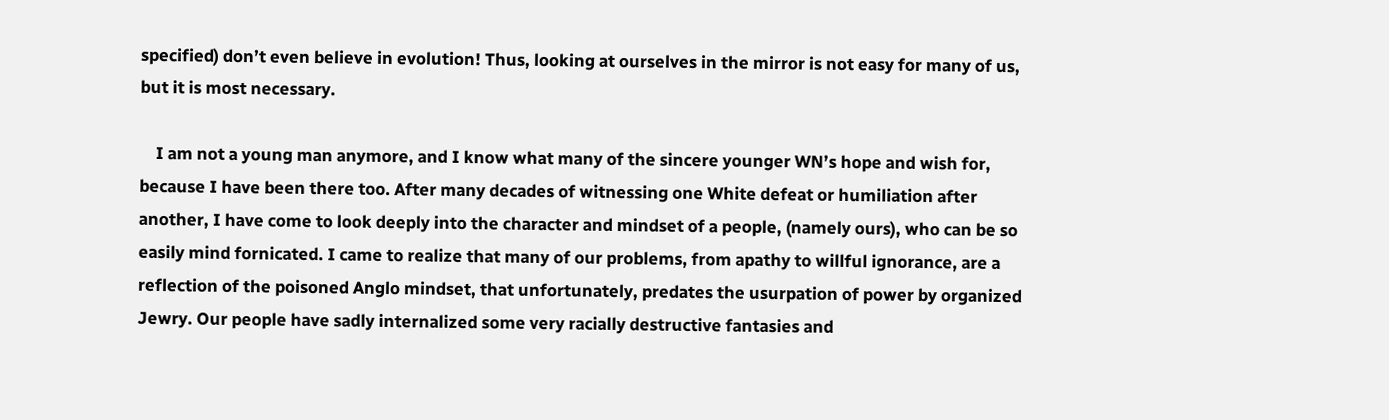specified) don’t even believe in evolution! Thus, looking at ourselves in the mirror is not easy for many of us, but it is most necessary.

    I am not a young man anymore, and I know what many of the sincere younger WN’s hope and wish for, because I have been there too. After many decades of witnessing one White defeat or humiliation after another, I have come to look deeply into the character and mindset of a people, (namely ours), who can be so easily mind fornicated. I came to realize that many of our problems, from apathy to willful ignorance, are a reflection of the poisoned Anglo mindset, that unfortunately, predates the usurpation of power by organized Jewry. Our people have sadly internalized some very racially destructive fantasies and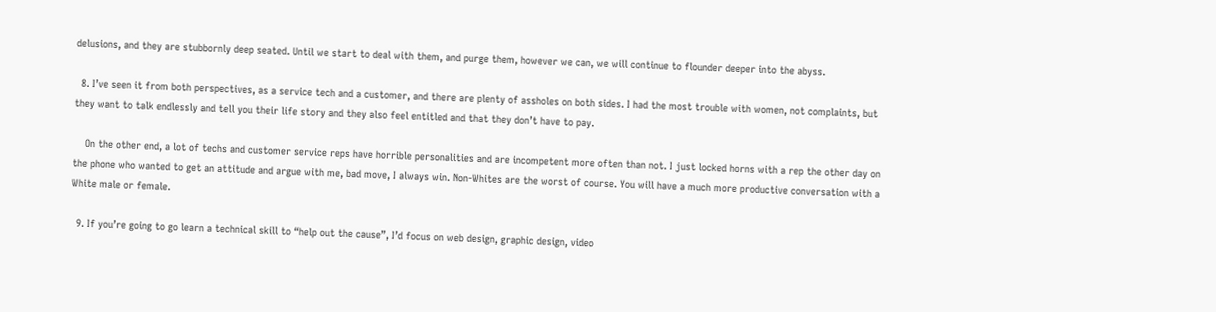delusions, and they are stubbornly deep seated. Until we start to deal with them, and purge them, however we can, we will continue to flounder deeper into the abyss.

  8. I’ve seen it from both perspectives, as a service tech and a customer, and there are plenty of assholes on both sides. I had the most trouble with women, not complaints, but they want to talk endlessly and tell you their life story and they also feel entitled and that they don’t have to pay.

    On the other end, a lot of techs and customer service reps have horrible personalities and are incompetent more often than not. I just locked horns with a rep the other day on the phone who wanted to get an attitude and argue with me, bad move, I always win. Non-Whites are the worst of course. You will have a much more productive conversation with a White male or female.

  9. If you’re going to go learn a technical skill to “help out the cause”, I’d focus on web design, graphic design, video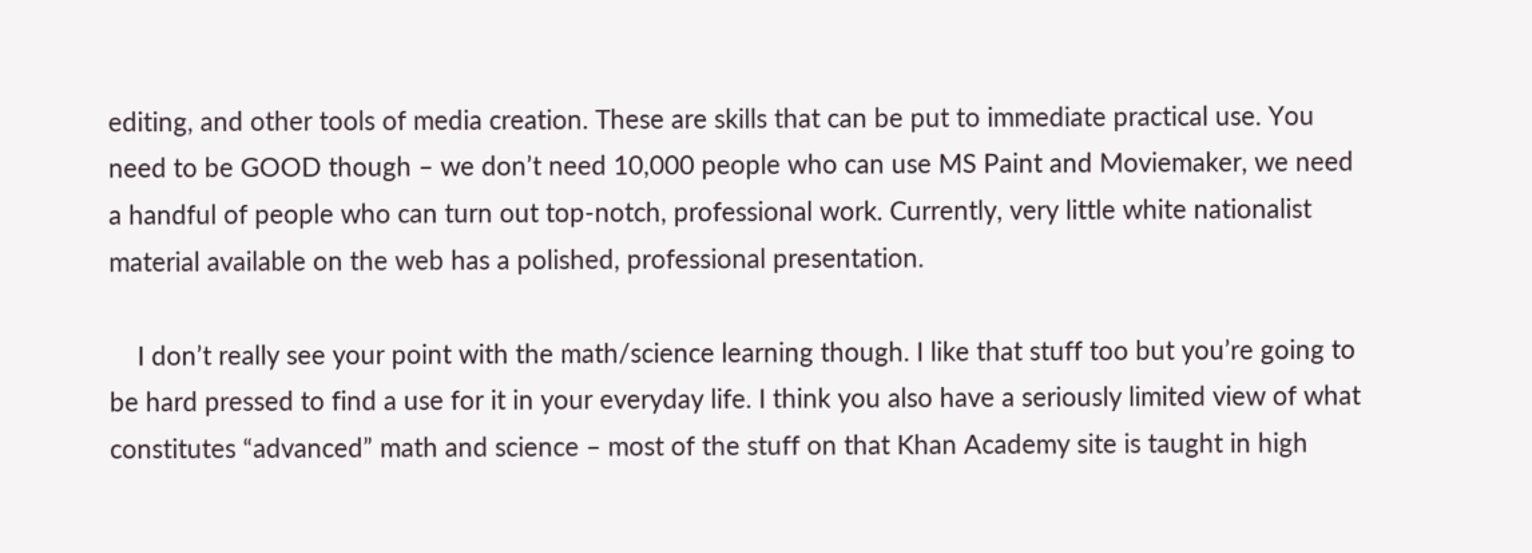editing, and other tools of media creation. These are skills that can be put to immediate practical use. You need to be GOOD though – we don’t need 10,000 people who can use MS Paint and Moviemaker, we need a handful of people who can turn out top-notch, professional work. Currently, very little white nationalist material available on the web has a polished, professional presentation.

    I don’t really see your point with the math/science learning though. I like that stuff too but you’re going to be hard pressed to find a use for it in your everyday life. I think you also have a seriously limited view of what constitutes “advanced” math and science – most of the stuff on that Khan Academy site is taught in high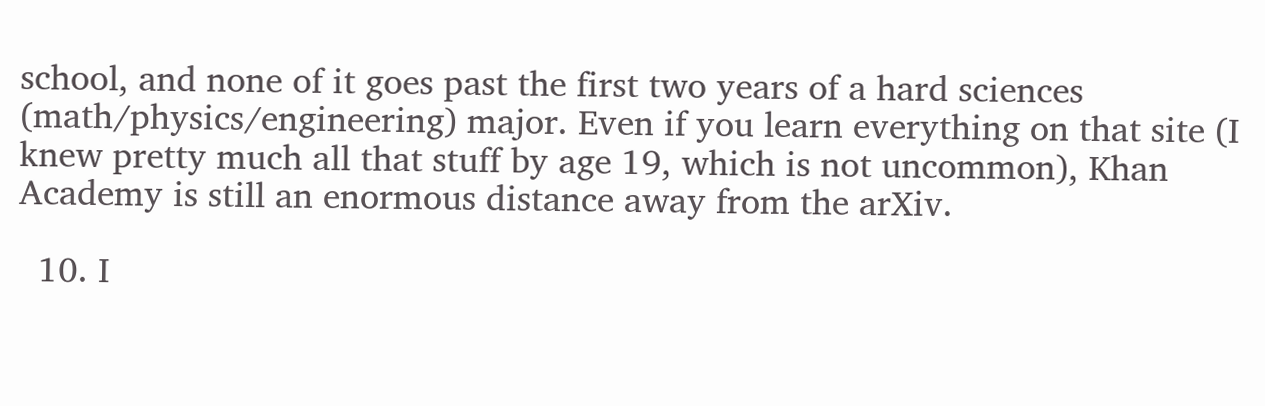school, and none of it goes past the first two years of a hard sciences (math/physics/engineering) major. Even if you learn everything on that site (I knew pretty much all that stuff by age 19, which is not uncommon), Khan Academy is still an enormous distance away from the arXiv.

  10. I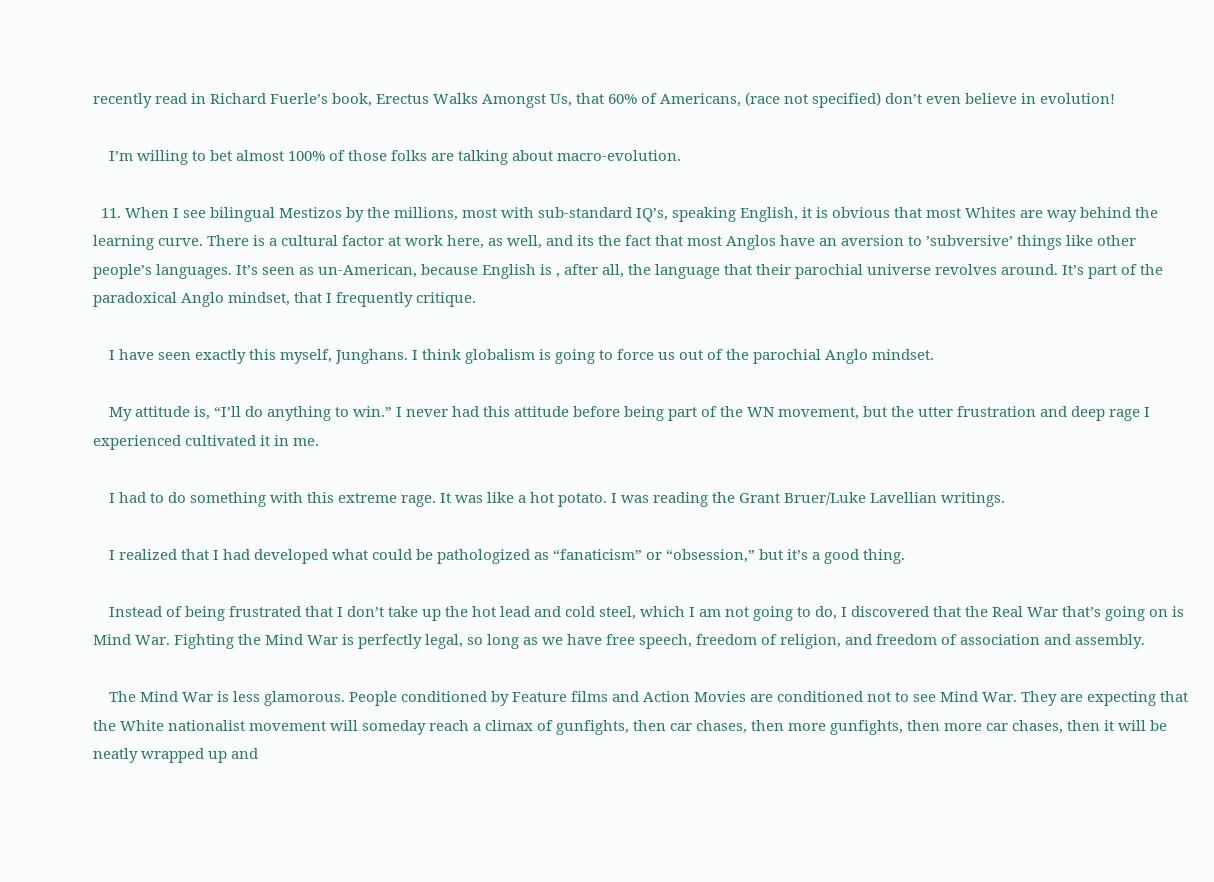recently read in Richard Fuerle’s book, Erectus Walks Amongst Us, that 60% of Americans, (race not specified) don’t even believe in evolution!

    I’m willing to bet almost 100% of those folks are talking about macro-evolution.

  11. When I see bilingual Mestizos by the millions, most with sub-standard IQ’s, speaking English, it is obvious that most Whites are way behind the learning curve. There is a cultural factor at work here, as well, and its the fact that most Anglos have an aversion to ’subversive’ things like other people’s languages. It’s seen as un-American, because English is , after all, the language that their parochial universe revolves around. It’s part of the paradoxical Anglo mindset, that I frequently critique.

    I have seen exactly this myself, Junghans. I think globalism is going to force us out of the parochial Anglo mindset.

    My attitude is, “I’ll do anything to win.” I never had this attitude before being part of the WN movement, but the utter frustration and deep rage I experienced cultivated it in me.

    I had to do something with this extreme rage. It was like a hot potato. I was reading the Grant Bruer/Luke Lavellian writings.

    I realized that I had developed what could be pathologized as “fanaticism” or “obsession,” but it’s a good thing.

    Instead of being frustrated that I don’t take up the hot lead and cold steel, which I am not going to do, I discovered that the Real War that’s going on is Mind War. Fighting the Mind War is perfectly legal, so long as we have free speech, freedom of religion, and freedom of association and assembly.

    The Mind War is less glamorous. People conditioned by Feature films and Action Movies are conditioned not to see Mind War. They are expecting that the White nationalist movement will someday reach a climax of gunfights, then car chases, then more gunfights, then more car chases, then it will be neatly wrapped up and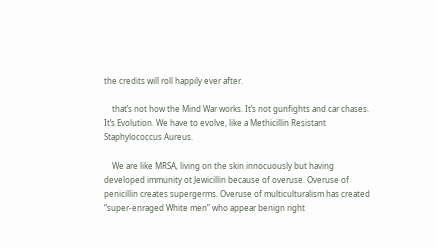the credits will roll happily ever after.

    that’s not how the Mind War works. It’s not gunfights and car chases. It’s Evolution. We have to evolve, like a Methicillin Resistant Staphylococcus Aureus.

    We are like MRSA, living on the skin innocuously but having developed immunity ot Jewicillin because of overuse. Overuse of penicillin creates supergerms. Overuse of multiculturalism has created “super-enraged White men” who appear benign right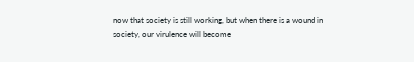now that society is still working, but when there is a wound in society, our virulence will become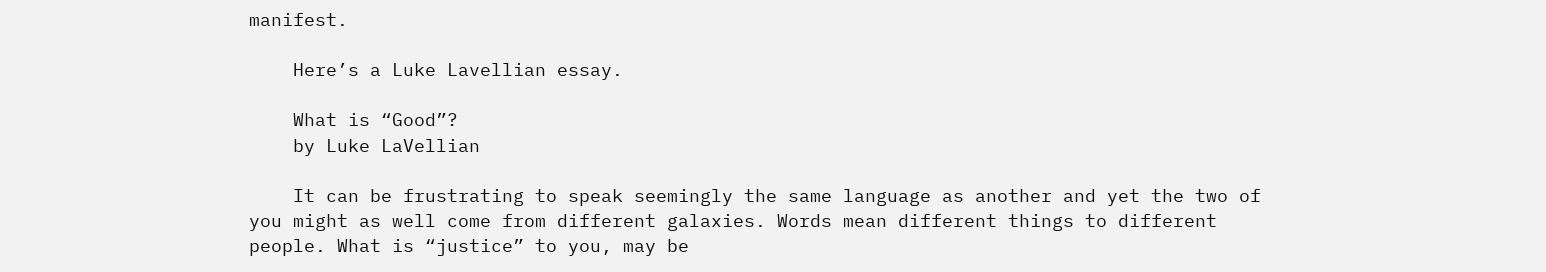manifest.

    Here’s a Luke Lavellian essay.

    What is “Good”?
    by Luke LaVellian

    It can be frustrating to speak seemingly the same language as another and yet the two of you might as well come from different galaxies. Words mean different things to different people. What is “justice” to you, may be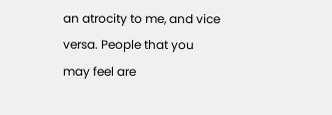an atrocity to me, and vice versa. People that you may feel are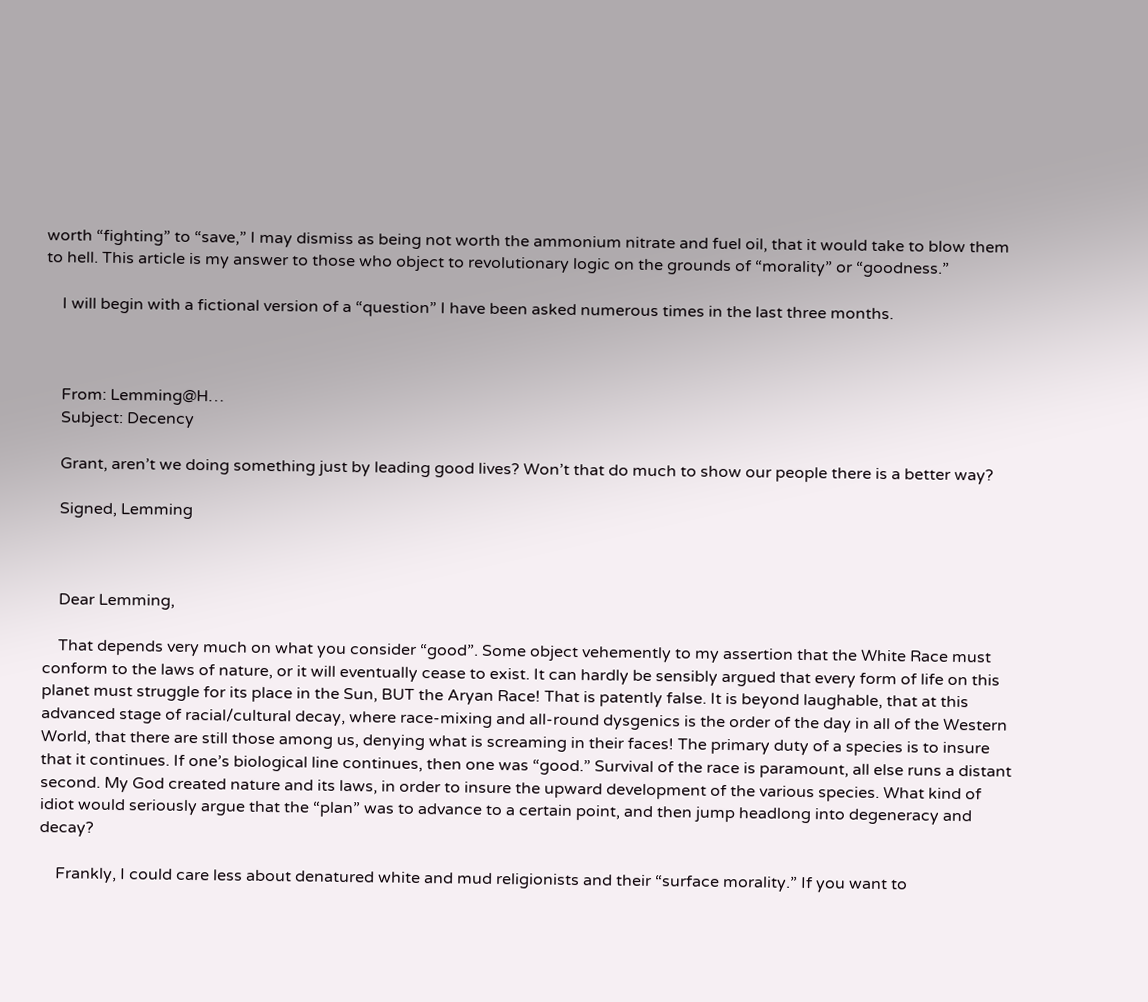worth “fighting” to “save,” I may dismiss as being not worth the ammonium nitrate and fuel oil, that it would take to blow them to hell. This article is my answer to those who object to revolutionary logic on the grounds of “morality” or “goodness.”

    I will begin with a fictional version of a “question” I have been asked numerous times in the last three months.



    From: Lemming@H…
    Subject: Decency

    Grant, aren’t we doing something just by leading good lives? Won’t that do much to show our people there is a better way?

    Signed, Lemming



    Dear Lemming,

    That depends very much on what you consider “good”. Some object vehemently to my assertion that the White Race must conform to the laws of nature, or it will eventually cease to exist. It can hardly be sensibly argued that every form of life on this planet must struggle for its place in the Sun, BUT the Aryan Race! That is patently false. It is beyond laughable, that at this advanced stage of racial/cultural decay, where race-mixing and all-round dysgenics is the order of the day in all of the Western World, that there are still those among us, denying what is screaming in their faces! The primary duty of a species is to insure that it continues. If one’s biological line continues, then one was “good.” Survival of the race is paramount, all else runs a distant second. My God created nature and its laws, in order to insure the upward development of the various species. What kind of idiot would seriously argue that the “plan” was to advance to a certain point, and then jump headlong into degeneracy and decay?

    Frankly, I could care less about denatured white and mud religionists and their “surface morality.” If you want to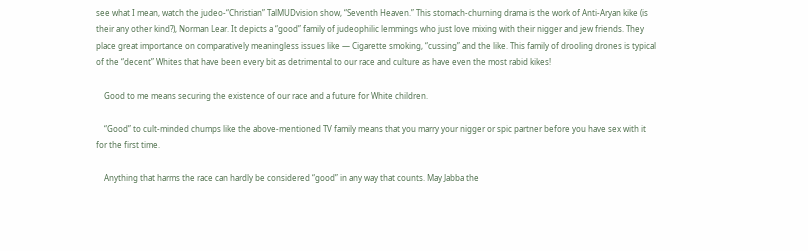see what I mean, watch the judeo-“Christian” TalMUDvision show, “Seventh Heaven.” This stomach-churning drama is the work of Anti-Aryan kike (is their any other kind?), Norman Lear. It depicts a “good” family of judeophilic lemmings who just love mixing with their nigger and jew friends. They place great importance on comparatively meaningless issues like — Cigarette smoking, “cussing” and the like. This family of drooling drones is typical of the “decent” Whites that have been every bit as detrimental to our race and culture as have even the most rabid kikes!

    Good to me means securing the existence of our race and a future for White children.

    “Good” to cult-minded chumps like the above-mentioned TV family means that you marry your nigger or spic partner before you have sex with it for the first time.

    Anything that harms the race can hardly be considered “good” in any way that counts. May Jabba the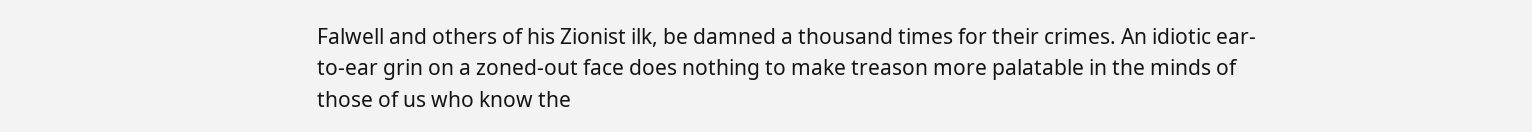Falwell and others of his Zionist ilk, be damned a thousand times for their crimes. An idiotic ear-to-ear grin on a zoned-out face does nothing to make treason more palatable in the minds of those of us who know the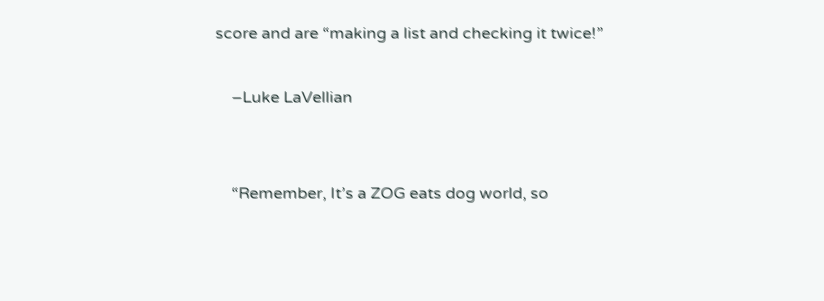score and are “making a list and checking it twice!”

    –Luke LaVellian


    “Remember, It’s a ZOG eats dog world, so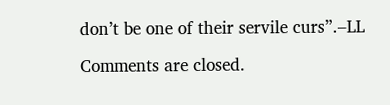don’t be one of their servile curs”.–LL

Comments are closed.